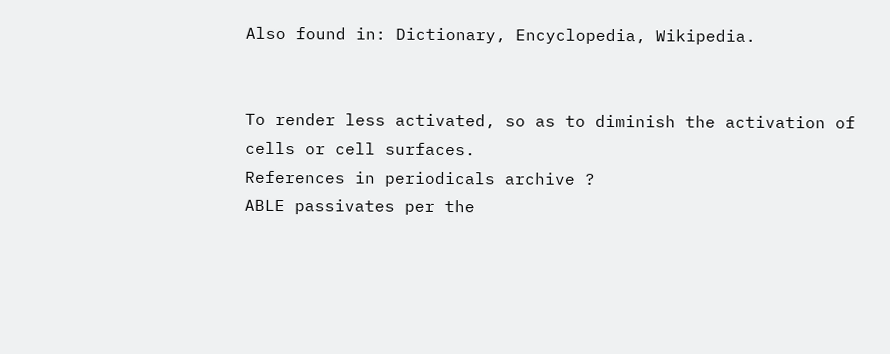Also found in: Dictionary, Encyclopedia, Wikipedia.


To render less activated, so as to diminish the activation of cells or cell surfaces.
References in periodicals archive ?
ABLE passivates per the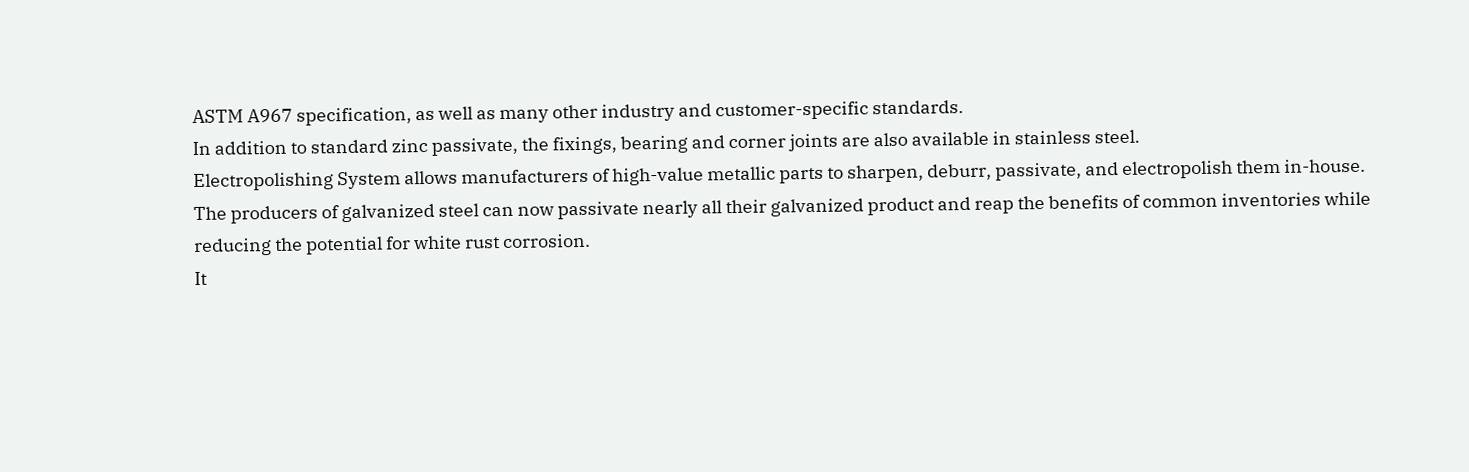ASTM A967 specification, as well as many other industry and customer-specific standards.
In addition to standard zinc passivate, the fixings, bearing and corner joints are also available in stainless steel.
Electropolishing System allows manufacturers of high-value metallic parts to sharpen, deburr, passivate, and electropolish them in-house.
The producers of galvanized steel can now passivate nearly all their galvanized product and reap the benefits of common inventories while reducing the potential for white rust corrosion.
It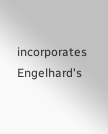incorporates Engelhard's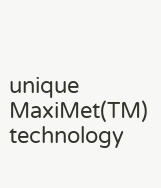unique MaxiMet(TM) technology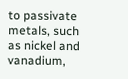to passivate metals, such as nickel and vanadium,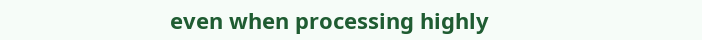even when processing highly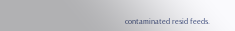contaminated resid feeds.